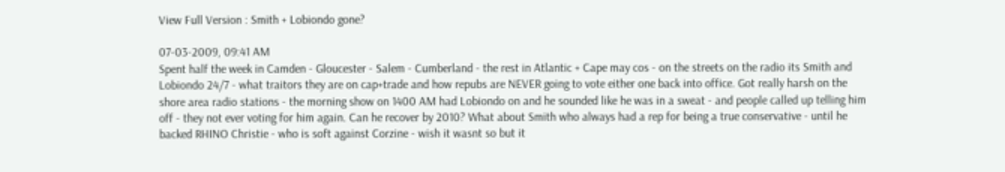View Full Version : Smith + Lobiondo gone?

07-03-2009, 09:41 AM
Spent half the week in Camden - Gloucester - Salem - Cumberland - the rest in Atlantic + Cape may cos - on the streets on the radio its Smith and Lobiondo 24/7 - what traitors they are on cap+trade and how repubs are NEVER going to vote either one back into office. Got really harsh on the shore area radio stations - the morning show on 1400 AM had Lobiondo on and he sounded like he was in a sweat - and people called up telling him off - they not ever voting for him again. Can he recover by 2010? What about Smith who always had a rep for being a true conservative - until he backed RHINO Christie - who is soft against Corzine - wish it wasnt so but it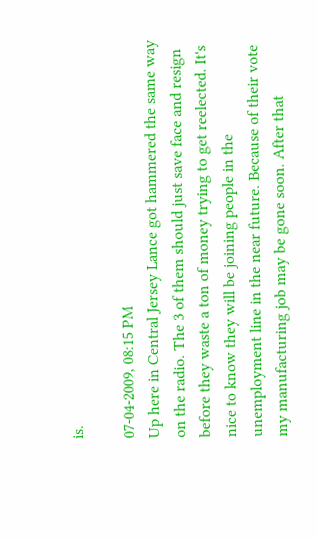is.

07-04-2009, 08:15 PM
Up here in Central Jersey Lance got hammered the same way on the radio. The 3 of them should just save face and resign before they waste a ton of money trying to get reelected. It's nice to know they will be joining people in the unemployment line in the near future. Because of their vote my manufacturing job may be gone soon. After that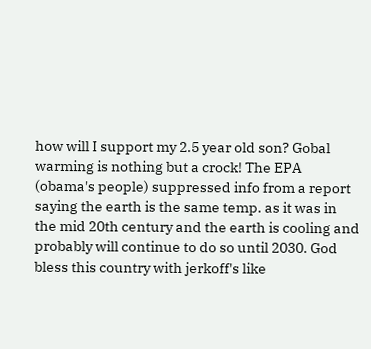how will I support my 2.5 year old son? Gobal warming is nothing but a crock! The EPA (obama's people) suppressed info from a report saying the earth is the same temp. as it was in the mid 20th century and the earth is cooling and probably will continue to do so until 2030. God bless this country with jerkoff's like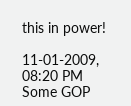this in power!

11-01-2009, 08:20 PM
Some GOP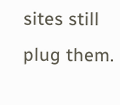sites still plug them.